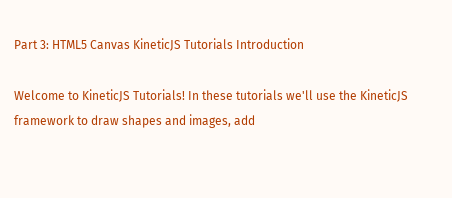Part 3: HTML5 Canvas KineticJS Tutorials Introduction

Welcome to KineticJS Tutorials! In these tutorials we'll use the KineticJS framework to draw shapes and images, add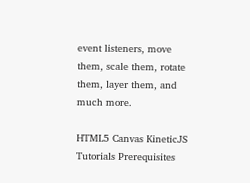event listeners, move them, scale them, rotate them, layer them, and much more.

HTML5 Canvas KineticJS Tutorials Prerequisites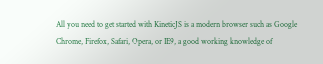All you need to get started with KineticJS is a modern browser such as Google Chrome, Firefox, Safari, Opera, or IE9, a good working knowledge of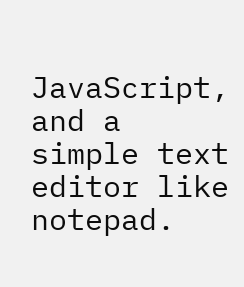JavaScript, and a simple text editor like notepad.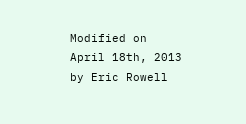Modified on April 18th, 2013 by Eric Rowell